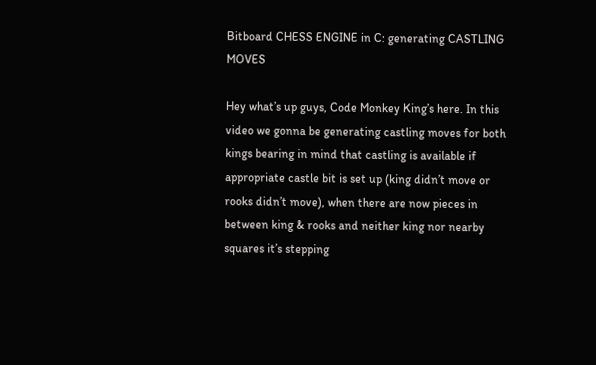Bitboard CHESS ENGINE in C: generating CASTLING MOVES

Hey what’s up guys, Code Monkey King’s here. In this video we gonna be generating castling moves for both kings bearing in mind that castling is available if appropriate castle bit is set up (king didn’t move or rooks didn’t move), when there are now pieces in between king & rooks and neither king nor nearby squares it’s stepping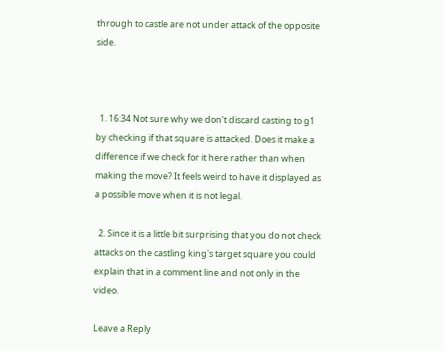through to castle are not under attack of the opposite side.



  1. 16:34 Not sure why we don't discard casting to g1 by checking if that square is attacked. Does it make a difference if we check for it here rather than when making the move? It feels weird to have it displayed as a possible move when it is not legal.

  2. Since it is a little bit surprising that you do not check attacks on the castling king's target square you could explain that in a comment line and not only in the video.

Leave a Reply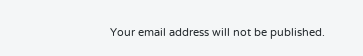Your email address will not be published.